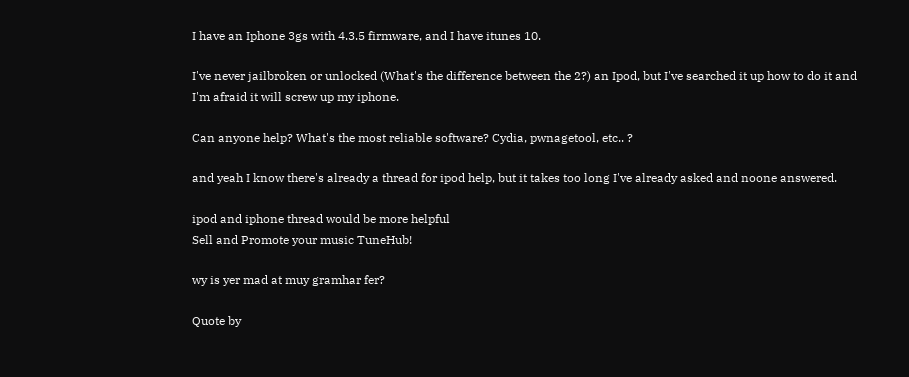I have an Iphone 3gs with 4.3.5 firmware, and I have itunes 10.

I've never jailbroken or unlocked (What's the difference between the 2?) an Ipod, but I've searched it up how to do it and I'm afraid it will screw up my iphone.

Can anyone help? What's the most reliable software? Cydia, pwnagetool, etc.. ?

and yeah I know there's already a thread for ipod help, but it takes too long I've already asked and noone answered.

ipod and iphone thread would be more helpful
Sell and Promote your music TuneHub!

wy is yer mad at muy gramhar fer?

Quote by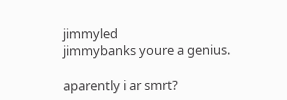jimmyled
jimmybanks youre a genius.

aparently i ar smrt?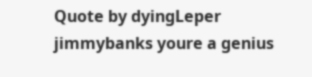Quote by dyingLeper
jimmybanks youre a genius